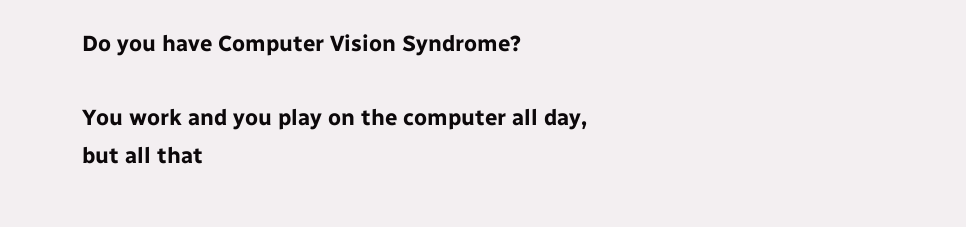Do you have Computer Vision Syndrome?

You work and you play on the computer all day, but all that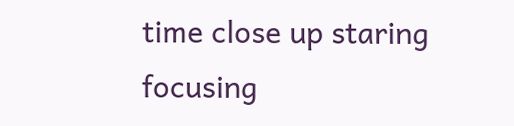time close up staring focusing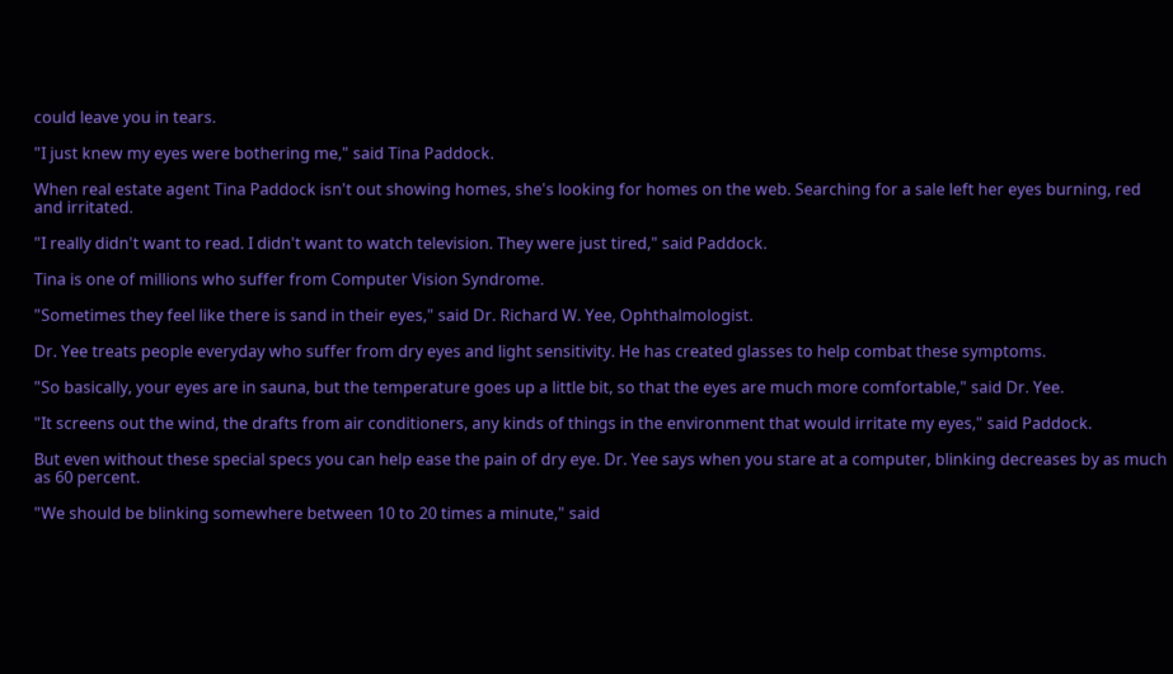could leave you in tears.

"I just knew my eyes were bothering me," said Tina Paddock.

When real estate agent Tina Paddock isn't out showing homes, she's looking for homes on the web. Searching for a sale left her eyes burning, red and irritated.

"I really didn't want to read. I didn't want to watch television. They were just tired," said Paddock.

Tina is one of millions who suffer from Computer Vision Syndrome.

"Sometimes they feel like there is sand in their eyes," said Dr. Richard W. Yee, Ophthalmologist.

Dr. Yee treats people everyday who suffer from dry eyes and light sensitivity. He has created glasses to help combat these symptoms.

"So basically, your eyes are in sauna, but the temperature goes up a little bit, so that the eyes are much more comfortable," said Dr. Yee.

"It screens out the wind, the drafts from air conditioners, any kinds of things in the environment that would irritate my eyes," said Paddock.

But even without these special specs you can help ease the pain of dry eye. Dr. Yee says when you stare at a computer, blinking decreases by as much as 60 percent.

"We should be blinking somewhere between 10 to 20 times a minute," said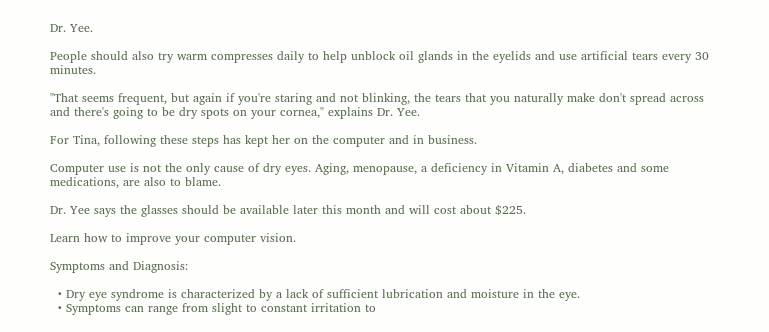Dr. Yee.

People should also try warm compresses daily to help unblock oil glands in the eyelids and use artificial tears every 30 minutes.

"That seems frequent, but again if you're staring and not blinking, the tears that you naturally make don't spread across and there's going to be dry spots on your cornea," explains Dr. Yee.

For Tina, following these steps has kept her on the computer and in business.

Computer use is not the only cause of dry eyes. Aging, menopause, a deficiency in Vitamin A, diabetes and some medications, are also to blame.

Dr. Yee says the glasses should be available later this month and will cost about $225.

Learn how to improve your computer vision.

Symptoms and Diagnosis:

  • Dry eye syndrome is characterized by a lack of sufficient lubrication and moisture in the eye.
  • Symptoms can range from slight to constant irritation to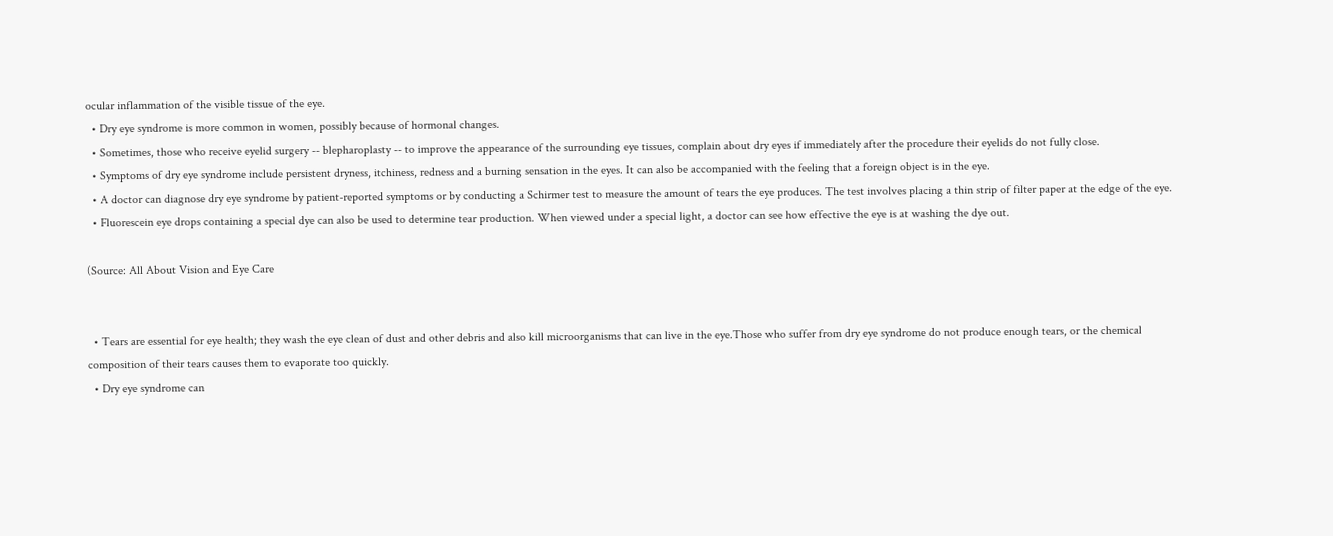ocular inflammation of the visible tissue of the eye.
  • Dry eye syndrome is more common in women, possibly because of hormonal changes.
  • Sometimes, those who receive eyelid surgery -- blepharoplasty -- to improve the appearance of the surrounding eye tissues, complain about dry eyes if immediately after the procedure their eyelids do not fully close.
  • Symptoms of dry eye syndrome include persistent dryness, itchiness, redness and a burning sensation in the eyes. It can also be accompanied with the feeling that a foreign object is in the eye.
  • A doctor can diagnose dry eye syndrome by patient-reported symptoms or by conducting a Schirmer test to measure the amount of tears the eye produces. The test involves placing a thin strip of filter paper at the edge of the eye.
  • Fluorescein eye drops containing a special dye can also be used to determine tear production. When viewed under a special light, a doctor can see how effective the eye is at washing the dye out.

(Source: All About Vision and Eye Care


  • Tears are essential for eye health; they wash the eye clean of dust and other debris and also kill microorganisms that can live in the eye.Those who suffer from dry eye syndrome do not produce enough tears, or the chemical composition of their tears causes them to evaporate too quickly.
  • Dry eye syndrome can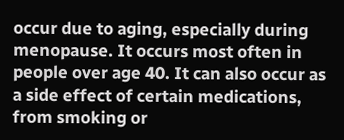occur due to aging, especially during menopause. It occurs most often in people over age 40. It can also occur as a side effect of certain medications, from smoking or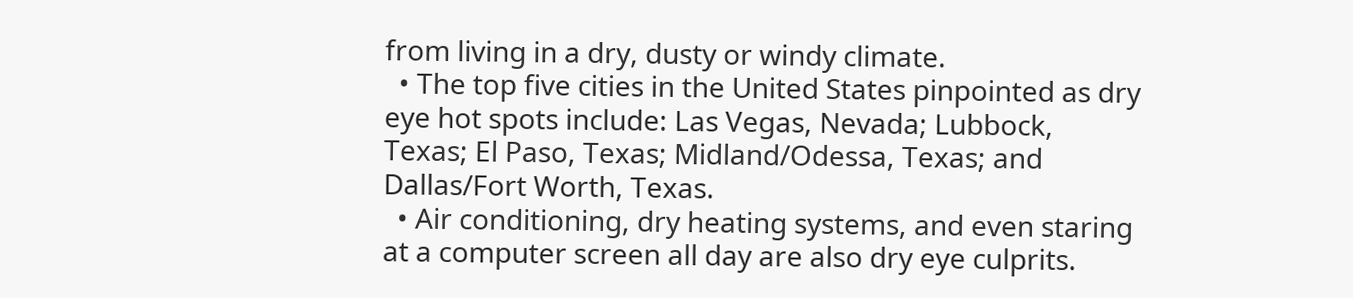from living in a dry, dusty or windy climate.
  • The top five cities in the United States pinpointed as dry eye hot spots include: Las Vegas, Nevada; Lubbock, Texas; El Paso, Texas; Midland/Odessa, Texas; and Dallas/Fort Worth, Texas.
  • Air conditioning, dry heating systems, and even staring at a computer screen all day are also dry eye culprits.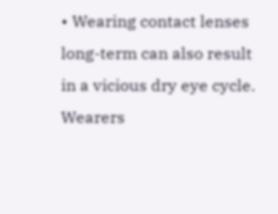• Wearing contact lenses long-term can also result in a vicious dry eye cycle. Wearers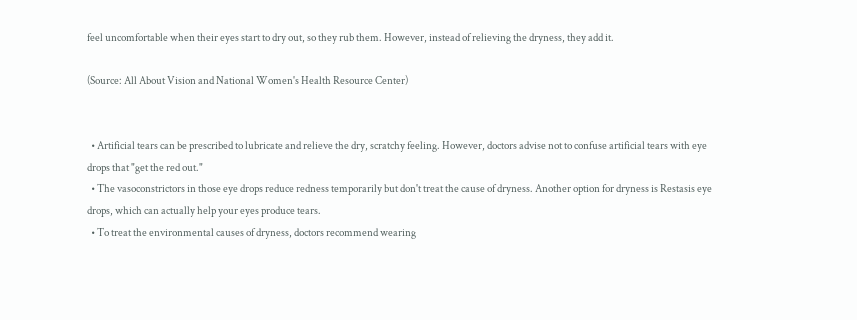feel uncomfortable when their eyes start to dry out, so they rub them. However, instead of relieving the dryness, they add it.

(Source: All About Vision and National Women's Health Resource Center)


  • Artificial tears can be prescribed to lubricate and relieve the dry, scratchy feeling. However, doctors advise not to confuse artificial tears with eye drops that "get the red out."
  • The vasoconstrictors in those eye drops reduce redness temporarily but don't treat the cause of dryness. Another option for dryness is Restasis eye drops, which can actually help your eyes produce tears.
  • To treat the environmental causes of dryness, doctors recommend wearing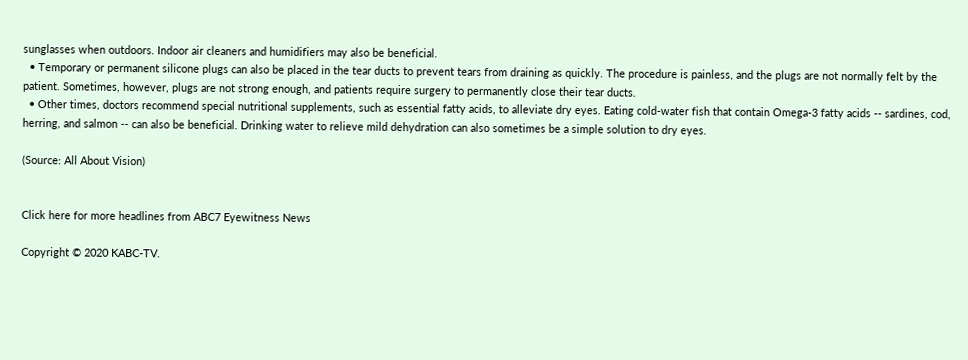sunglasses when outdoors. Indoor air cleaners and humidifiers may also be beneficial.
  • Temporary or permanent silicone plugs can also be placed in the tear ducts to prevent tears from draining as quickly. The procedure is painless, and the plugs are not normally felt by the patient. Sometimes, however, plugs are not strong enough, and patients require surgery to permanently close their tear ducts.
  • Other times, doctors recommend special nutritional supplements, such as essential fatty acids, to alleviate dry eyes. Eating cold-water fish that contain Omega-3 fatty acids -- sardines, cod, herring, and salmon -- can also be beneficial. Drinking water to relieve mild dehydration can also sometimes be a simple solution to dry eyes.

(Source: All About Vision)


Click here for more headlines from ABC7 Eyewitness News

Copyright © 2020 KABC-TV.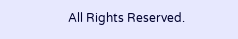All Rights Reserved.